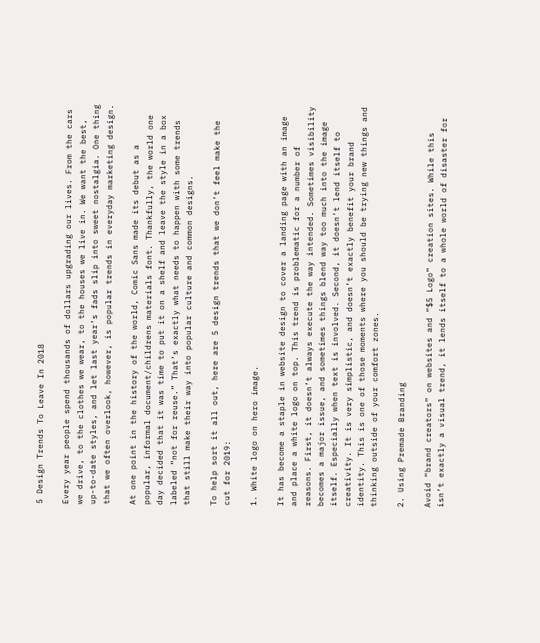5 Design Trends To Leave In 2018

Every year people spend thousands of dollars upgrading our lives. From the cars we drive, to the clothes we wear, to the houses we live in. We want the best, up-to-date styles, and let last year’s fads slip into sweet nostalgia. One thing that we often overlook, however, is popular trends in everyday marketing design.

At one point in the history of the world, Comic Sans made its debut as a popular, informal document/childrens materials font. Thankfully, the world one day decided that it was time to put it on a shelf and leave the style in a box labeled “not for reuse.” That’s exactly what needs to happen with some trends that still make their way into popular culture and common designs.

To help sort it all out, here are 5 design trends that we don’t feel make the cut for 2019:

1. White logo on hero image.

It has become a staple in website design to cover a landing page with an image and place a white logo on top. This trend is problematic for a number of reasons. First, it doesn’t always execute the way intended. Sometimes visibility becomes a major issue, and sometimes things blend way too much into the image itself. Especially when text is involved. Second, it doesn’t lend itself to creativity. It is very simplistic, and doesn’t exactly benefit your brand identity. This is one of those moments where you should be trying new things and thinking outside of your comfort zones.

2. Using Premade Branding

Avoid “brand creators” on websites and “$5 Logo” creation sites. While this isn’t exactly a visual trend, it lends itself to a whole world of disaster for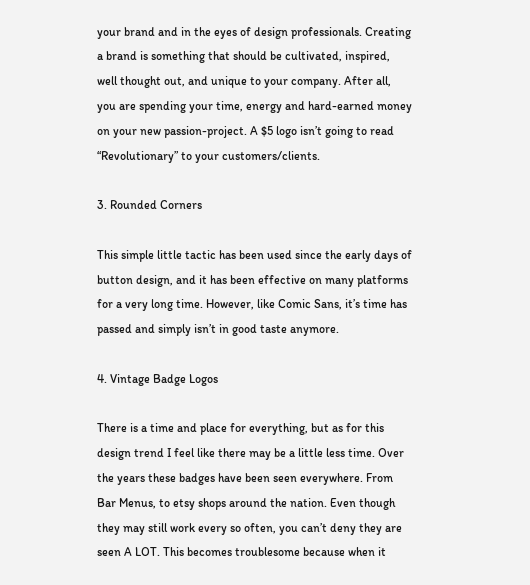your brand and in the eyes of design professionals. Creating a brand is something that should be cultivated, inspired, well thought out, and unique to your company. After all, you are spending your time, energy and hard-earned money on your new passion-project. A $5 logo isn’t going to read “Revolutionary” to your customers/clients.

3. Rounded Corners

This simple little tactic has been used since the early days of button design, and it has been effective on many platforms for a very long time. However, like Comic Sans, it’s time has passed and simply isn’t in good taste anymore.

4. Vintage Badge Logos

There is a time and place for everything, but as for this design trend I feel like there may be a little less time. Over the years these badges have been seen everywhere. From Bar Menus, to etsy shops around the nation. Even though they may still work every so often, you can’t deny they are seen A LOT. This becomes troublesome because when it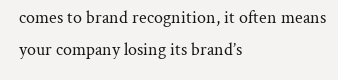comes to brand recognition, it often means your company losing its brand’s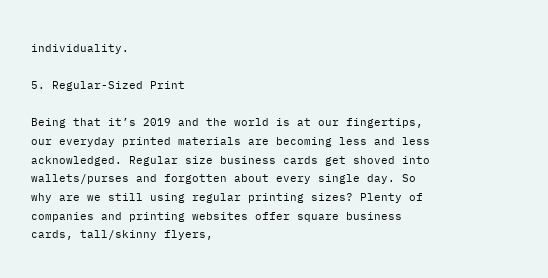individuality.

5. Regular-Sized Print

Being that it’s 2019 and the world is at our fingertips, our everyday printed materials are becoming less and less acknowledged. Regular size business cards get shoved into wallets/purses and forgotten about every single day. So why are we still using regular printing sizes? Plenty of companies and printing websites offer square business cards, tall/skinny flyers,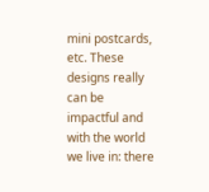mini postcards, etc. These designs really can be impactful and with the world we live in: there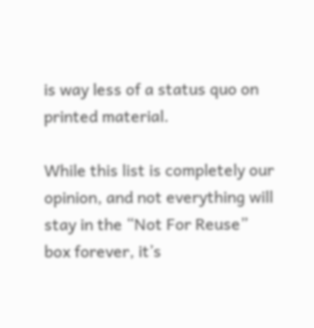is way less of a status quo on printed material.

While this list is completely our opinion, and not everything will stay in the “Not For Reuse” box forever, it’s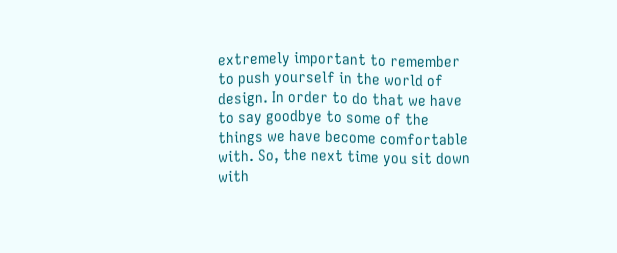extremely important to remember to push yourself in the world of design. In order to do that we have to say goodbye to some of the things we have become comfortable with. So, the next time you sit down with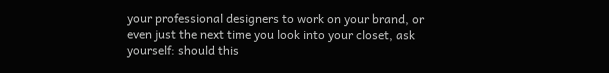your professional designers to work on your brand, or even just the next time you look into your closet, ask yourself: should this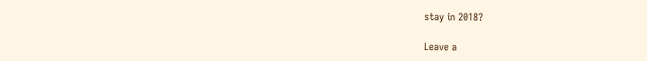stay in 2018?

Leave a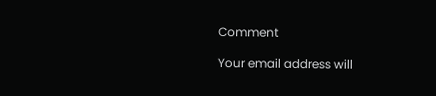Comment

Your email address will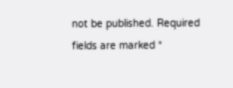not be published. Required fields are marked *